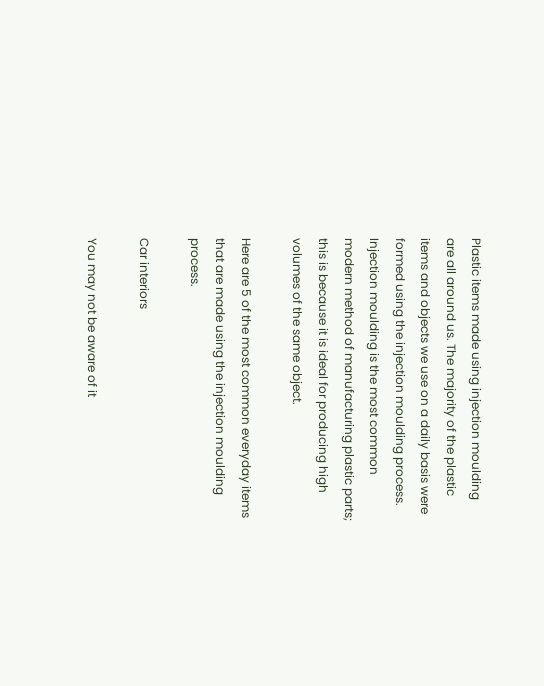Plastic items made using injection moulding are all around us. The majority of the plastic items and objects we use on a daily basis were formed using the injection moulding process.  Injection moulding is the most common modern method of manufacturing plastic parts; this is because it is ideal for producing high volumes of the same object.

Here are 5 of the most common everyday items that are made using the injection moulding process.

Car interiors

You may not be aware of it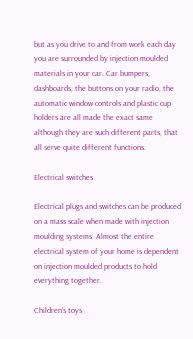but as you drive to and from work each day you are surrounded by injection moulded materials in your car. Car bumpers, dashboards, the buttons on your radio, the automatic window controls and plastic cup holders are all made the exact same although they are such different parts, that all serve quite different functions.

Electrical switches

Electrical plugs and switches can be produced on a mass scale when made with injection moulding systems. Almost the entire electrical system of your home is dependent on injection moulded products to hold everything together.

Children’s toys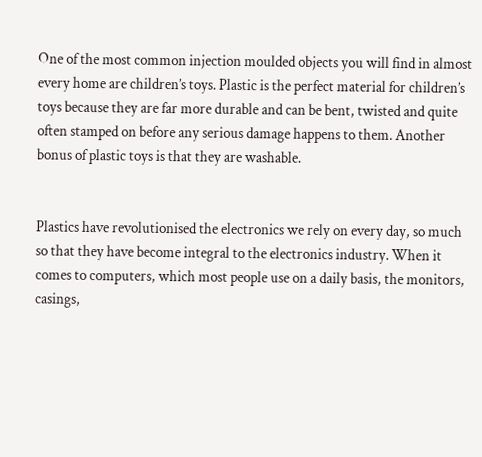One of the most common injection moulded objects you will find in almost every home are children’s toys. Plastic is the perfect material for children’s toys because they are far more durable and can be bent, twisted and quite often stamped on before any serious damage happens to them. Another bonus of plastic toys is that they are washable.


Plastics have revolutionised the electronics we rely on every day, so much so that they have become integral to the electronics industry. When it comes to computers, which most people use on a daily basis, the monitors, casings,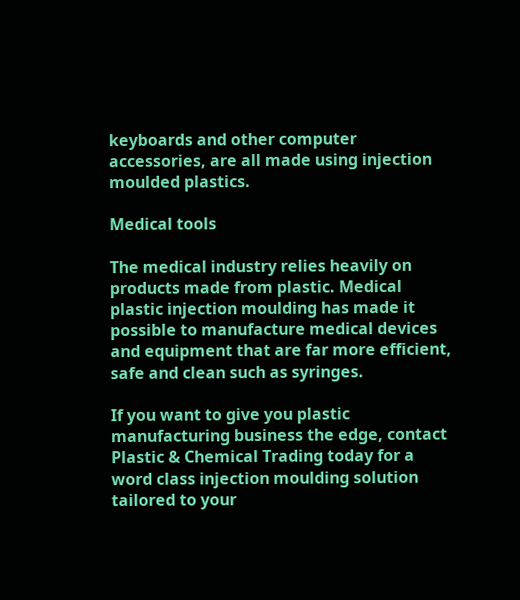keyboards and other computer accessories, are all made using injection moulded plastics.

Medical tools

The medical industry relies heavily on products made from plastic. Medical plastic injection moulding has made it possible to manufacture medical devices and equipment that are far more efficient, safe and clean such as syringes.

If you want to give you plastic manufacturing business the edge, contact Plastic & Chemical Trading today for a word class injection moulding solution tailored to your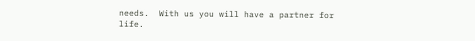needs.  With us you will have a partner for life.